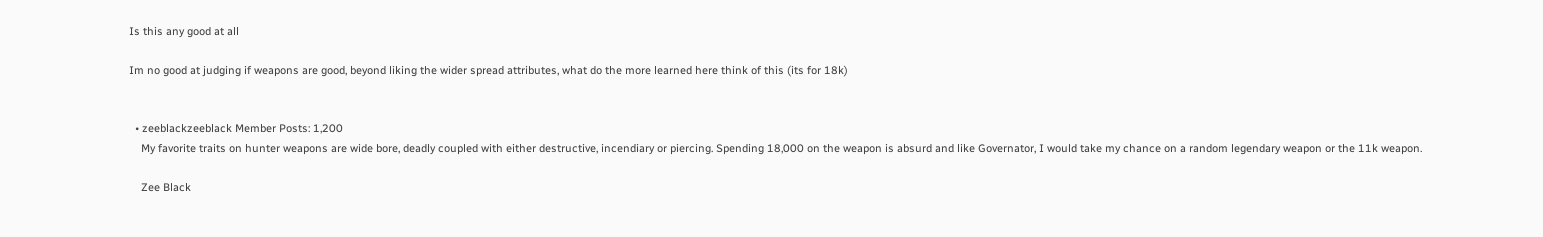Is this any good at all

Im no good at judging if weapons are good, beyond liking the wider spread attributes, what do the more learned here think of this (its for 18k)


  • zeeblackzeeblack Member Posts: 1,200
    My favorite traits on hunter weapons are wide bore, deadly coupled with either destructive, incendiary or piercing. Spending 18,000 on the weapon is absurd and like Governator, I would take my chance on a random legendary weapon or the 11k weapon.

    Zee Black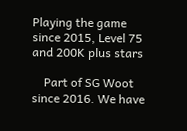Playing the game since 2015, Level 75 and 200K plus stars

    Part of SG Woot since 2016. We have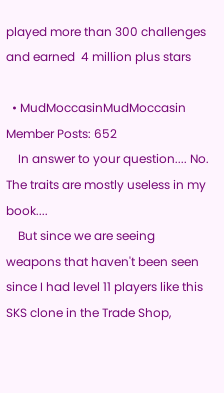played more than 300 challenges and earned  4 million plus stars

  • MudMoccasinMudMoccasin Member Posts: 652
    In answer to your question.... No. The traits are mostly useless in my book....
    But since we are seeing weapons that haven't been seen since I had level 11 players like this SKS clone in the Trade Shop,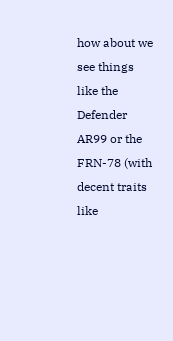how about we see things like the Defender AR99 or the FRN-78 (with decent traits like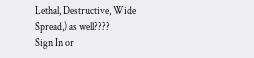Lethal, Destructive, Wide Spread,) as well????
Sign In or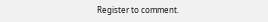Register to comment.